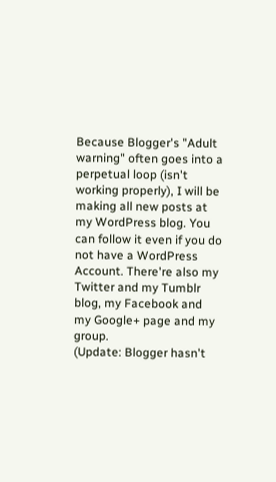Because Blogger's "Adult warning" often goes into a perpetual loop (isn't working properly), I will be making all new posts at my WordPress blog. You can follow it even if you do not have a WordPress Account. There're also my Twitter and my Tumblr blog, my Facebook and my Google+ page and my group.
(Update: Blogger hasn't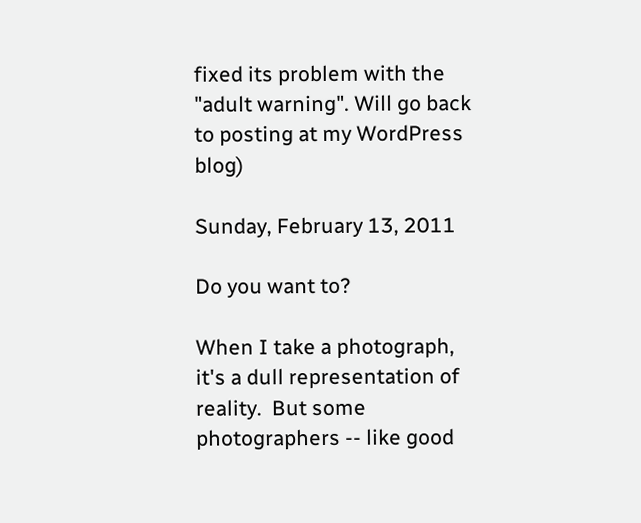fixed its problem with the "adult warning". Will go back to posting at my WordPress blog)

Sunday, February 13, 2011

Do you want to?

When I take a photograph, it's a dull representation of reality.  But some photographers -- like good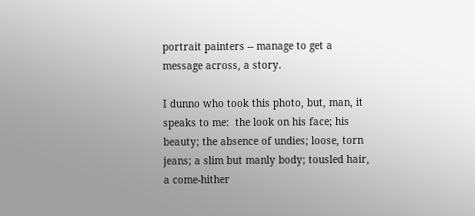portrait painters -- manage to get a message across, a story.

I dunno who took this photo, but, man, it speaks to me:  the look on his face; his beauty; the absence of undies; loose, torn jeans; a slim but manly body; tousled hair, a come-hither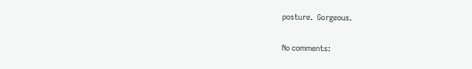posture.  Gorgeous.

No comments: